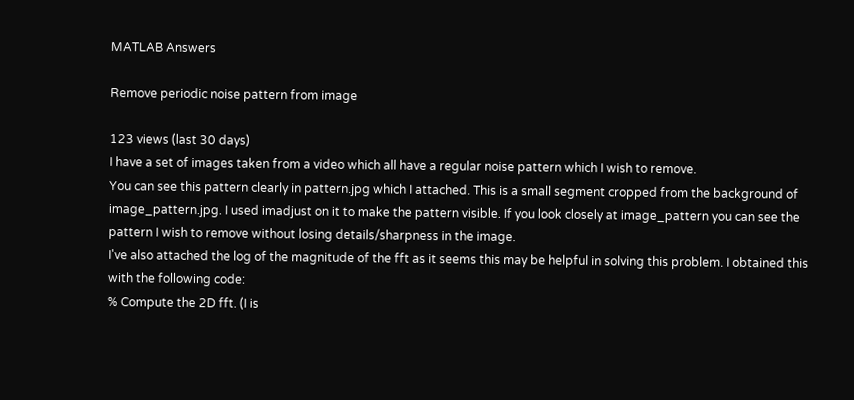MATLAB Answers

Remove periodic noise pattern from image

123 views (last 30 days)
I have a set of images taken from a video which all have a regular noise pattern which I wish to remove.
You can see this pattern clearly in pattern.jpg which I attached. This is a small segment cropped from the background of image_pattern.jpg. I used imadjust on it to make the pattern visible. If you look closely at image_pattern you can see the pattern I wish to remove without losing details/sharpness in the image.
I've also attached the log of the magnitude of the fft as it seems this may be helpful in solving this problem. I obtained this with the following code:
% Compute the 2D fft. (I is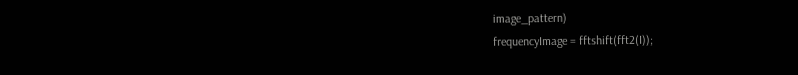image_pattern)
frequencyImage = fftshift(fft2(I));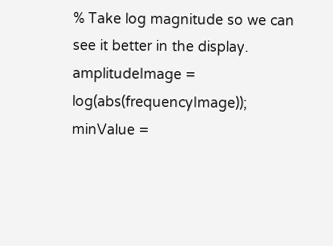% Take log magnitude so we can see it better in the display.
amplitudeImage = log(abs(frequencyImage));
minValue =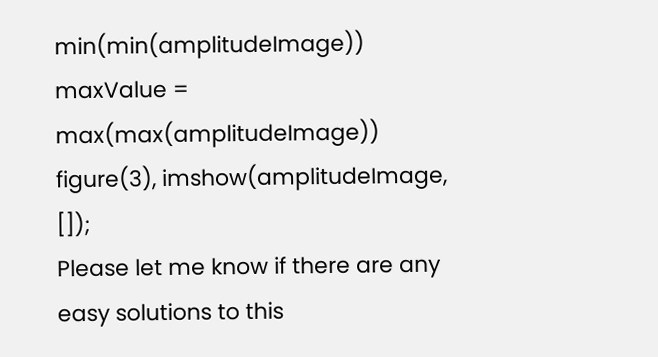min(min(amplitudeImage))
maxValue = max(max(amplitudeImage))
figure(3), imshow(amplitudeImage, []);
Please let me know if there are any easy solutions to this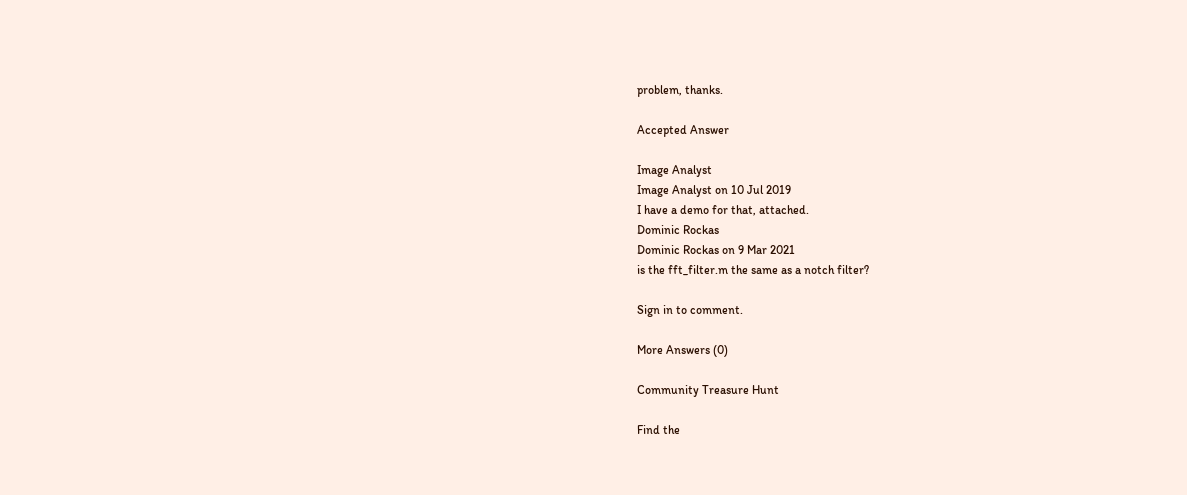problem, thanks.

Accepted Answer

Image Analyst
Image Analyst on 10 Jul 2019
I have a demo for that, attached.
Dominic Rockas
Dominic Rockas on 9 Mar 2021
is the fft_filter.m the same as a notch filter?

Sign in to comment.

More Answers (0)

Community Treasure Hunt

Find the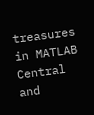treasures in MATLAB Central and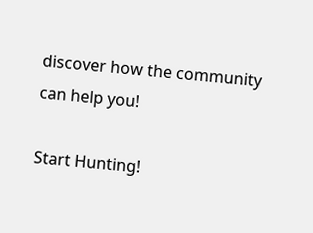discover how the community can help you!

Start Hunting!